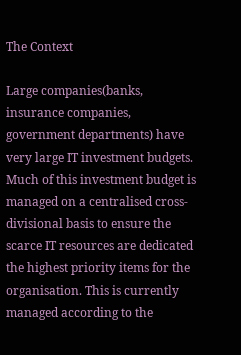The Context

Large companies(banks, insurance companies, government departments) have very large IT investment budgets. Much of this investment budget is managed on a centralised cross-divisional basis to ensure the scarce IT resources are dedicated the highest priority items for the organisation. This is currently managed according to the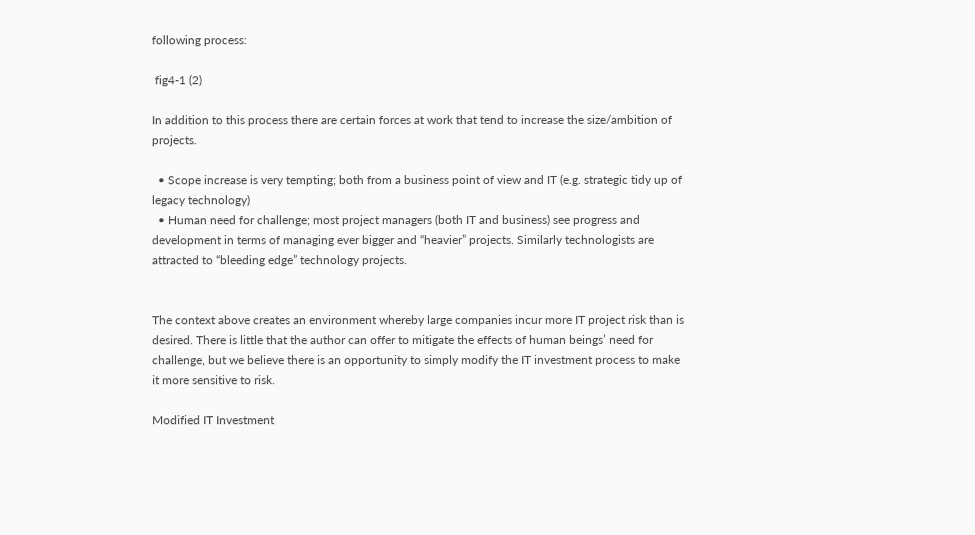following process:

 fig4-1 (2)

In addition to this process there are certain forces at work that tend to increase the size/ambition of projects.

  • Scope increase is very tempting; both from a business point of view and IT (e.g. strategic tidy up of legacy technology)
  • Human need for challenge; most project managers (both IT and business) see progress and development in terms of managing ever bigger and “heavier” projects. Similarly technologists are attracted to “bleeding edge” technology projects.


The context above creates an environment whereby large companies incur more IT project risk than is desired. There is little that the author can offer to mitigate the effects of human beings’ need for challenge, but we believe there is an opportunity to simply modify the IT investment process to make it more sensitive to risk.

Modified IT Investment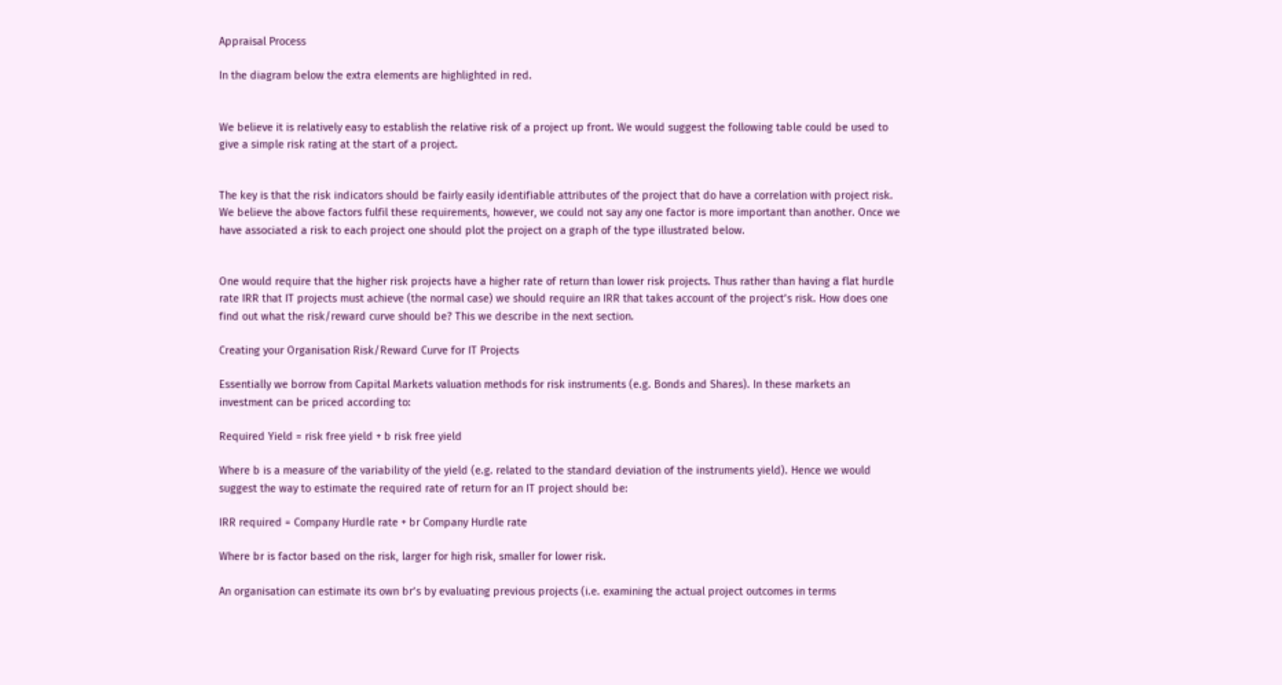Appraisal Process

In the diagram below the extra elements are highlighted in red.


We believe it is relatively easy to establish the relative risk of a project up front. We would suggest the following table could be used to give a simple risk rating at the start of a project.


The key is that the risk indicators should be fairly easily identifiable attributes of the project that do have a correlation with project risk. We believe the above factors fulfil these requirements, however, we could not say any one factor is more important than another. Once we have associated a risk to each project one should plot the project on a graph of the type illustrated below.


One would require that the higher risk projects have a higher rate of return than lower risk projects. Thus rather than having a flat hurdle rate IRR that IT projects must achieve (the normal case) we should require an IRR that takes account of the project’s risk. How does one find out what the risk/reward curve should be? This we describe in the next section.

Creating your Organisation Risk/Reward Curve for IT Projects

Essentially we borrow from Capital Markets valuation methods for risk instruments (e.g. Bonds and Shares). In these markets an investment can be priced according to:

Required Yield = risk free yield + b risk free yield

Where b is a measure of the variability of the yield (e.g. related to the standard deviation of the instruments yield). Hence we would suggest the way to estimate the required rate of return for an IT project should be:

IRR required = Company Hurdle rate + br Company Hurdle rate

Where br is factor based on the risk, larger for high risk, smaller for lower risk.

An organisation can estimate its own br’s by evaluating previous projects (i.e. examining the actual project outcomes in terms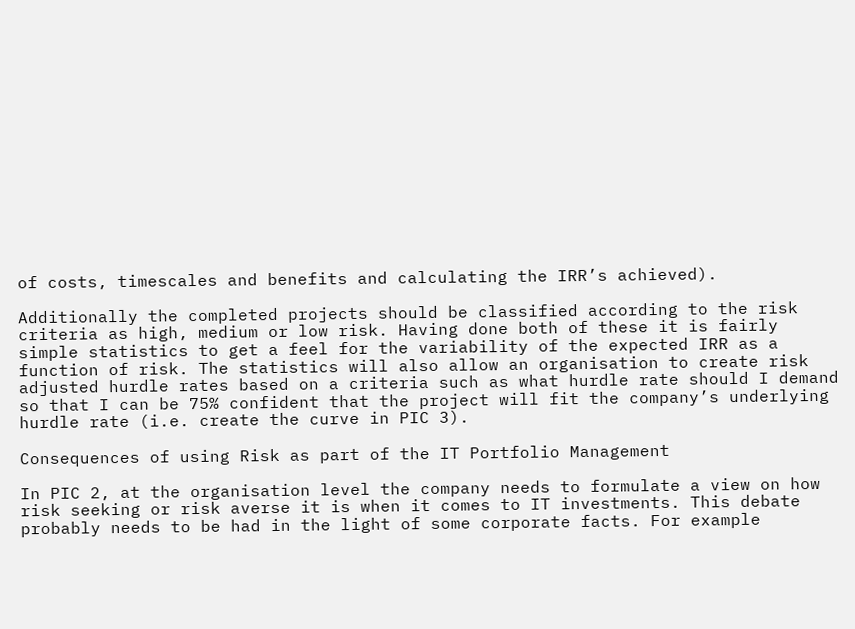of costs, timescales and benefits and calculating the IRR’s achieved).

Additionally the completed projects should be classified according to the risk criteria as high, medium or low risk. Having done both of these it is fairly simple statistics to get a feel for the variability of the expected IRR as a function of risk. The statistics will also allow an organisation to create risk adjusted hurdle rates based on a criteria such as what hurdle rate should I demand so that I can be 75% confident that the project will fit the company’s underlying hurdle rate (i.e. create the curve in PIC 3).

Consequences of using Risk as part of the IT Portfolio Management

In PIC 2, at the organisation level the company needs to formulate a view on how risk seeking or risk averse it is when it comes to IT investments. This debate probably needs to be had in the light of some corporate facts. For example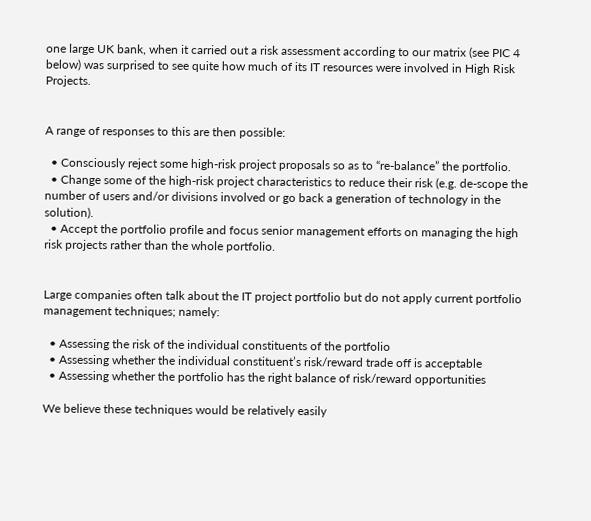one large UK bank, when it carried out a risk assessment according to our matrix (see PIC 4 below) was surprised to see quite how much of its IT resources were involved in High Risk Projects.


A range of responses to this are then possible:

  • Consciously reject some high-risk project proposals so as to “re-balance” the portfolio.
  • Change some of the high-risk project characteristics to reduce their risk (e.g. de-scope the number of users and/or divisions involved or go back a generation of technology in the solution).
  • Accept the portfolio profile and focus senior management efforts on managing the high risk projects rather than the whole portfolio.


Large companies often talk about the IT project portfolio but do not apply current portfolio management techniques; namely:

  • Assessing the risk of the individual constituents of the portfolio
  • Assessing whether the individual constituent’s risk/reward trade off is acceptable
  • Assessing whether the portfolio has the right balance of risk/reward opportunities

We believe these techniques would be relatively easily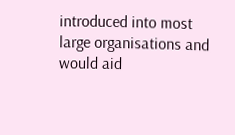introduced into most large organisations and would aid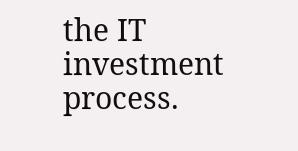the IT investment process.